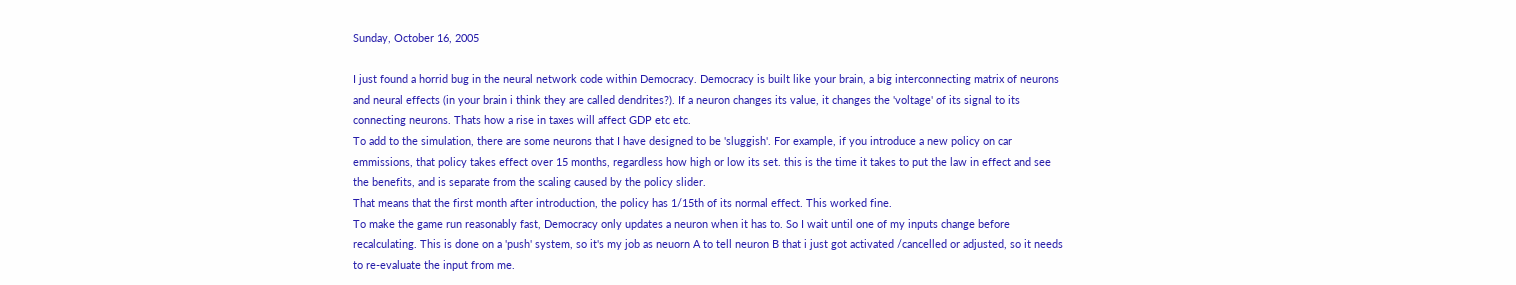Sunday, October 16, 2005

I just found a horrid bug in the neural network code within Democracy. Democracy is built like your brain, a big interconnecting matrix of neurons and neural effects (in your brain i think they are called dendrites?). If a neuron changes its value, it changes the 'voltage' of its signal to its connecting neurons. Thats how a rise in taxes will affect GDP etc etc.
To add to the simulation, there are some neurons that I have designed to be 'sluggish'. For example, if you introduce a new policy on car emmissions, that policy takes effect over 15 months, regardless how high or low its set. this is the time it takes to put the law in effect and see the benefits, and is separate from the scaling caused by the policy slider.
That means that the first month after introduction, the policy has 1/15th of its normal effect. This worked fine.
To make the game run reasonably fast, Democracy only updates a neuron when it has to. So I wait until one of my inputs change before recalculating. This is done on a 'push' system, so it's my job as neuorn A to tell neuron B that i just got activated /cancelled or adjusted, so it needs to re-evaluate the input from me.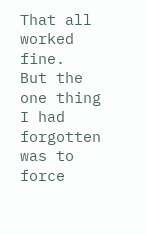That all worked fine.
But the one thing I had forgotten was to force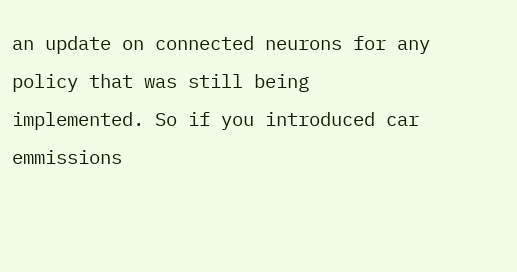an update on connected neurons for any policy that was still being implemented. So if you introduced car emmissions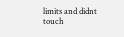limits and didnt touch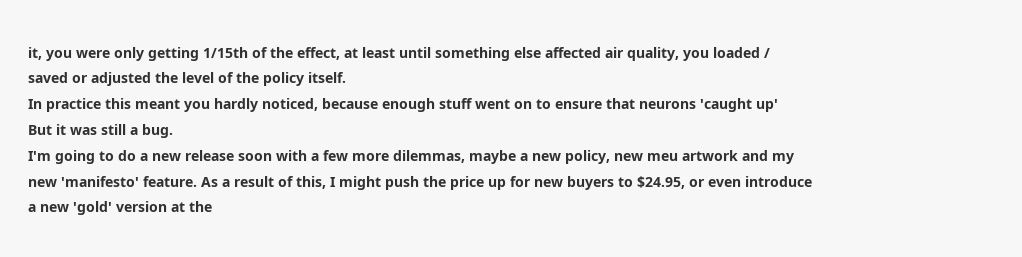it, you were only getting 1/15th of the effect, at least until something else affected air quality, you loaded / saved or adjusted the level of the policy itself.
In practice this meant you hardly noticed, because enough stuff went on to ensure that neurons 'caught up'
But it was still a bug.
I'm going to do a new release soon with a few more dilemmas, maybe a new policy, new meu artwork and my new 'manifesto' feature. As a result of this, I might push the price up for new buyers to $24.95, or even introduce a new 'gold' version at the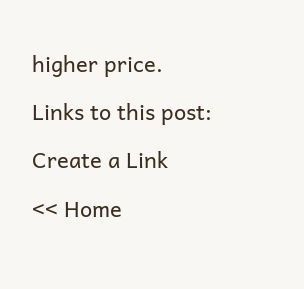higher price.

Links to this post:

Create a Link

<< Home